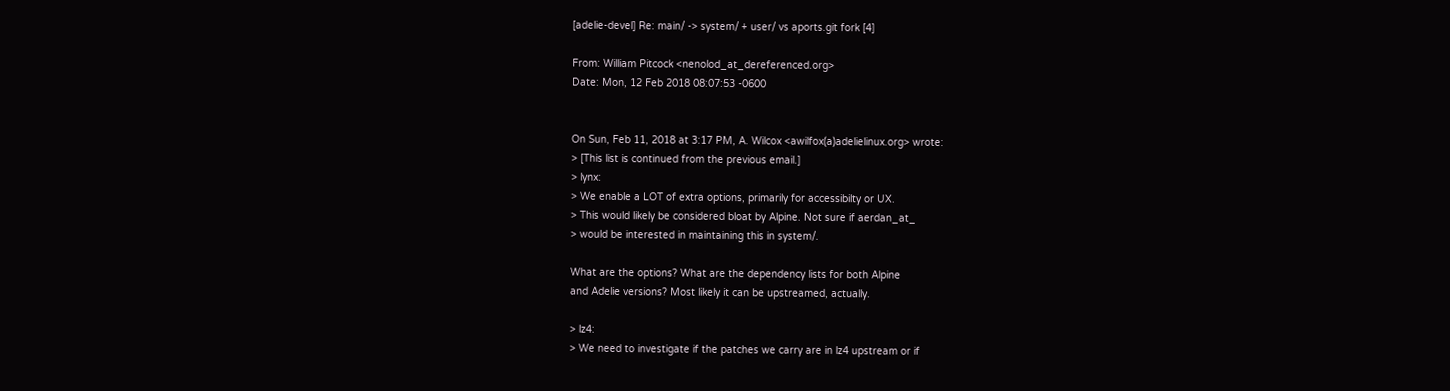[adelie-devel] Re: main/ -> system/ + user/ vs aports.git fork [4]

From: William Pitcock <nenolod_at_dereferenced.org>
Date: Mon, 12 Feb 2018 08:07:53 -0600


On Sun, Feb 11, 2018 at 3:17 PM, A. Wilcox <awilfox(a)adelielinux.org> wrote:
> [This list is continued from the previous email.]
> lynx:
> We enable a LOT of extra options, primarily for accessibilty or UX.
> This would likely be considered bloat by Alpine. Not sure if aerdan_at_
> would be interested in maintaining this in system/.

What are the options? What are the dependency lists for both Alpine
and Adelie versions? Most likely it can be upstreamed, actually.

> lz4:
> We need to investigate if the patches we carry are in lz4 upstream or if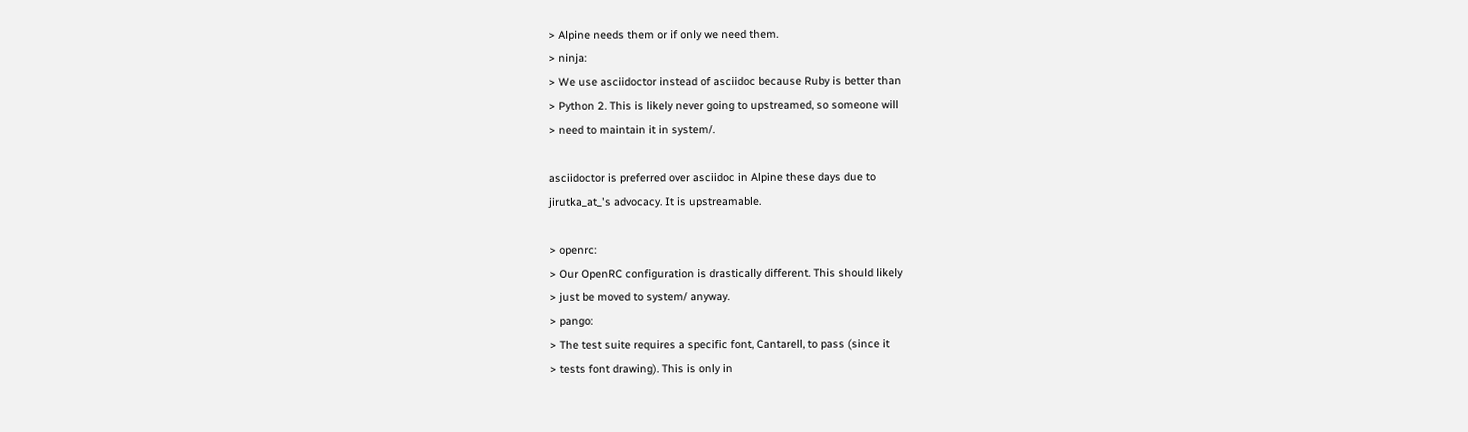> Alpine needs them or if only we need them.
> ninja:
> We use asciidoctor instead of asciidoc because Ruby is better than
> Python 2. This is likely never going to upstreamed, so someone will
> need to maintain it in system/.

asciidoctor is preferred over asciidoc in Alpine these days due to
jirutka_at_'s advocacy. It is upstreamable.

> openrc:
> Our OpenRC configuration is drastically different. This should likely
> just be moved to system/ anyway.
> pango:
> The test suite requires a specific font, Cantarell, to pass (since it
> tests font drawing). This is only in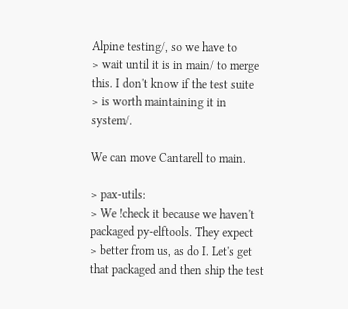Alpine testing/, so we have to
> wait until it is in main/ to merge this. I don't know if the test suite
> is worth maintaining it in system/.

We can move Cantarell to main.

> pax-utils:
> We !check it because we haven't packaged py-elftools. They expect
> better from us, as do I. Let's get that packaged and then ship the test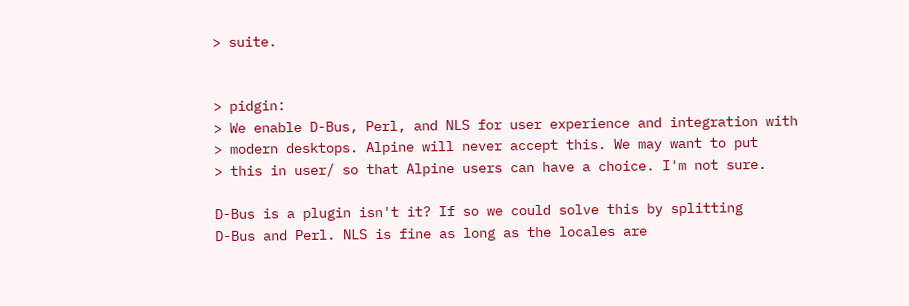> suite.


> pidgin:
> We enable D-Bus, Perl, and NLS for user experience and integration with
> modern desktops. Alpine will never accept this. We may want to put
> this in user/ so that Alpine users can have a choice. I'm not sure.

D-Bus is a plugin isn't it? If so we could solve this by splitting
D-Bus and Perl. NLS is fine as long as the locales are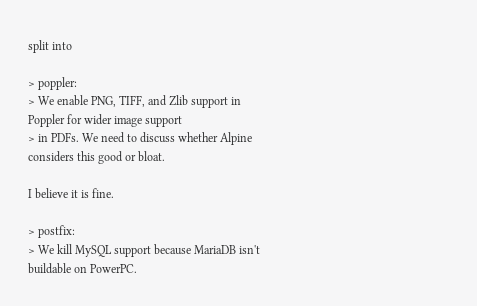split into

> poppler:
> We enable PNG, TIFF, and Zlib support in Poppler for wider image support
> in PDFs. We need to discuss whether Alpine considers this good or bloat.

I believe it is fine.

> postfix:
> We kill MySQL support because MariaDB isn't buildable on PowerPC.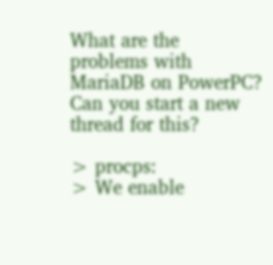What are the problems with MariaDB on PowerPC? Can you start a new
thread for this?

> procps:
> We enable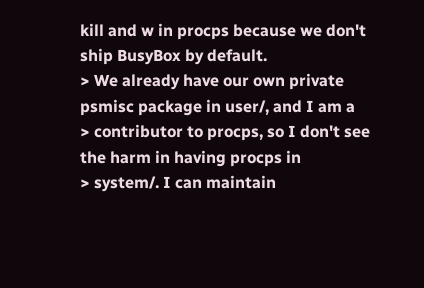kill and w in procps because we don't ship BusyBox by default.
> We already have our own private psmisc package in user/, and I am a
> contributor to procps, so I don't see the harm in having procps in
> system/. I can maintain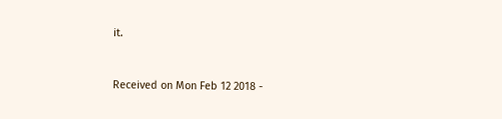it.


Received on Mon Feb 12 2018 -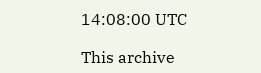14:08:00 UTC

This archive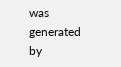was generated by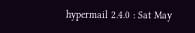hypermail 2.4.0 : Sat May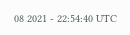08 2021 - 22:54:40 UTC